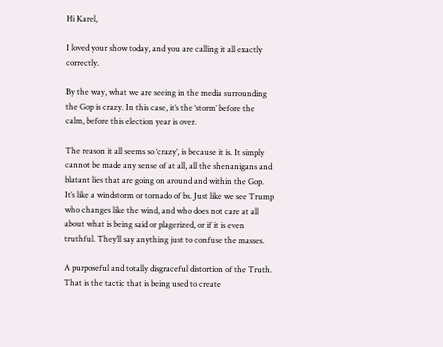Hi Karel,

I loved your show today, and you are calling it all exactly correctly.

By the way, what we are seeing in the media surrounding the Gop is crazy. In this case, it’s the ‘storm’ before the calm, before this election year is over.

The reason it all seems so ‘crazy’, is because it is. It simply cannot be made any sense of at all, all the shenanigans and blatant lies that are going on around and within the Gop. It’s like a windstorm or tornado of bs. Just like we see Trump who changes like the wind, and who does not care at all about what is being said or plagerized, or if it is even truthful. They’ll say anything just to confuse the masses.

A purposeful and totally disgraceful distortion of the Truth. That is the tactic that is being used to create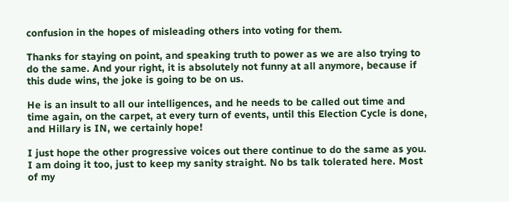confusion in the hopes of misleading others into voting for them.

Thanks for staying on point, and speaking truth to power as we are also trying to do the same. And your right, it is absolutely not funny at all anymore, because if this dude wins, the joke is going to be on us.

He is an insult to all our intelligences, and he needs to be called out time and time again, on the carpet, at every turn of events, until this Election Cycle is done, and Hillary is IN, we certainly hope!

I just hope the other progressive voices out there continue to do the same as you. I am doing it too, just to keep my sanity straight. No bs talk tolerated here. Most of my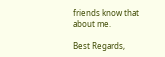friends know that about me.

Best Regards,